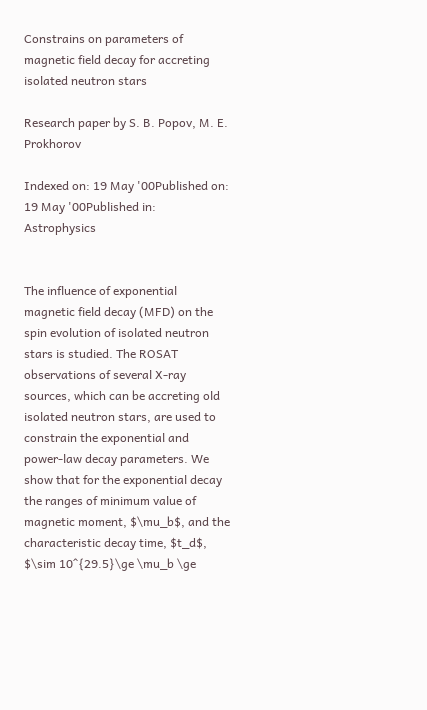Constrains on parameters of magnetic field decay for accreting isolated neutron stars

Research paper by S. B. Popov, M. E. Prokhorov

Indexed on: 19 May '00Published on: 19 May '00Published in: Astrophysics


The influence of exponential magnetic field decay (MFD) on the spin evolution of isolated neutron stars is studied. The ROSAT observations of several X-ray sources, which can be accreting old isolated neutron stars, are used to constrain the exponential and power-law decay parameters. We show that for the exponential decay the ranges of minimum value of magnetic moment, $\mu_b$, and the characteristic decay time, $t_d$, $\sim 10^{29.5}\ge \mu_b \ge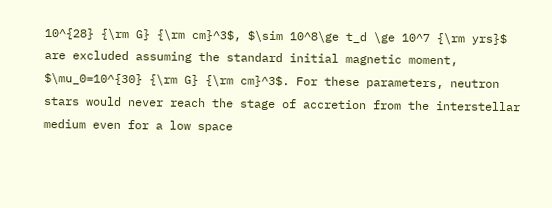10^{28} {\rm G} {\rm cm}^3$, $\sim 10^8\ge t_d \ge 10^7 {\rm yrs}$ are excluded assuming the standard initial magnetic moment, $\mu_0=10^{30} {\rm G} {\rm cm}^3$. For these parameters, neutron stars would never reach the stage of accretion from the interstellar medium even for a low space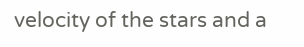velocity of the stars and a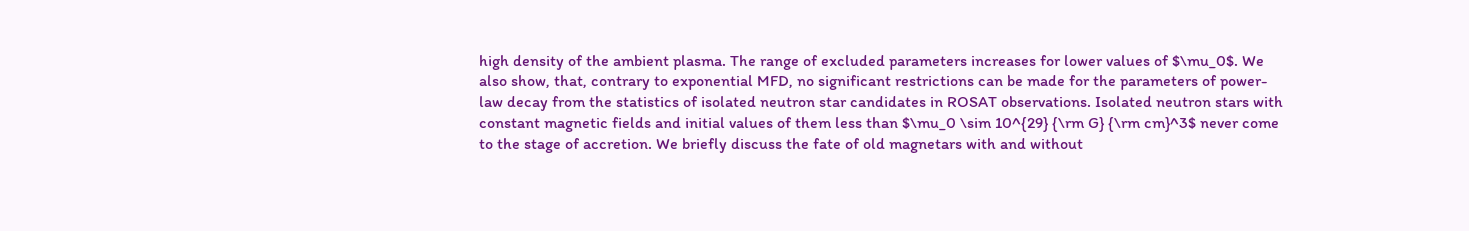high density of the ambient plasma. The range of excluded parameters increases for lower values of $\mu_0$. We also show, that, contrary to exponential MFD, no significant restrictions can be made for the parameters of power-law decay from the statistics of isolated neutron star candidates in ROSAT observations. Isolated neutron stars with constant magnetic fields and initial values of them less than $\mu_0 \sim 10^{29} {\rm G} {\rm cm}^3$ never come to the stage of accretion. We briefly discuss the fate of old magnetars with and without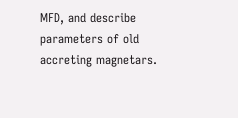MFD, and describe parameters of old accreting magnetars.